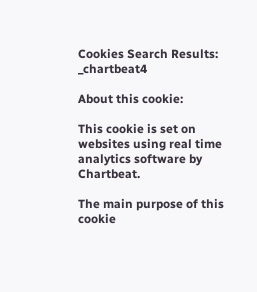Cookies Search Results: _chartbeat4

About this cookie:

This cookie is set on websites using real time analytics software by Chartbeat.

The main purpose of this cookie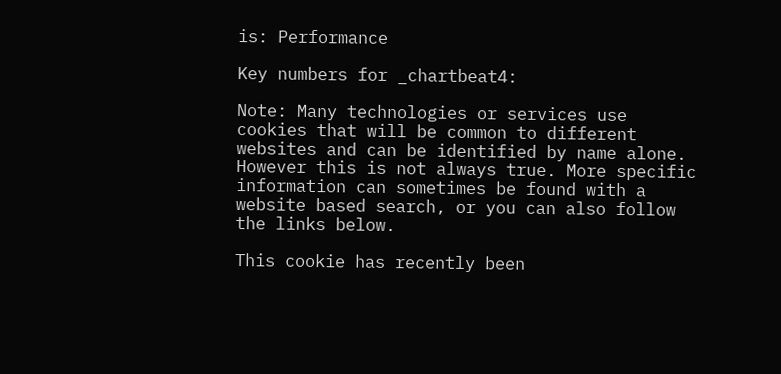is: Performance

Key numbers for _chartbeat4:

Note: Many technologies or services use cookies that will be common to different websites and can be identified by name alone. However this is not always true. More specific information can sometimes be found with a website based search, or you can also follow the links below.

This cookie has recently been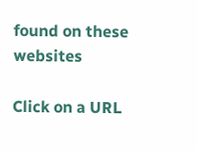found on these websites

Click on a URL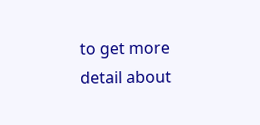to get more detail about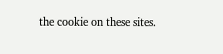the cookie on these sites.